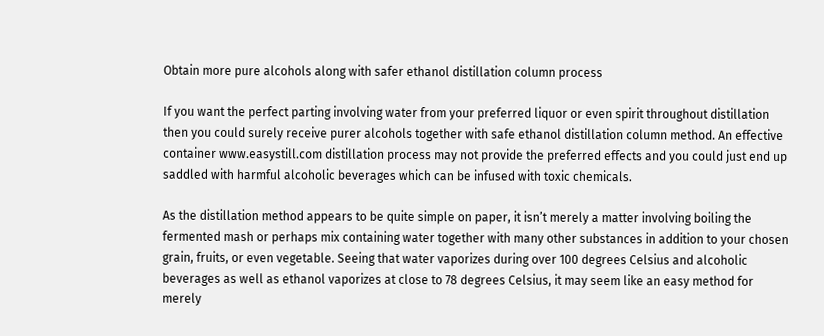Obtain more pure alcohols along with safer ethanol distillation column process

If you want the perfect parting involving water from your preferred liquor or even spirit throughout distillation then you could surely receive purer alcohols together with safe ethanol distillation column method. An effective container www.easystill.com distillation process may not provide the preferred effects and you could just end up saddled with harmful alcoholic beverages which can be infused with toxic chemicals.

As the distillation method appears to be quite simple on paper, it isn’t merely a matter involving boiling the fermented mash or perhaps mix containing water together with many other substances in addition to your chosen grain, fruits, or even vegetable. Seeing that water vaporizes during over 100 degrees Celsius and alcoholic beverages as well as ethanol vaporizes at close to 78 degrees Celsius, it may seem like an easy method for merely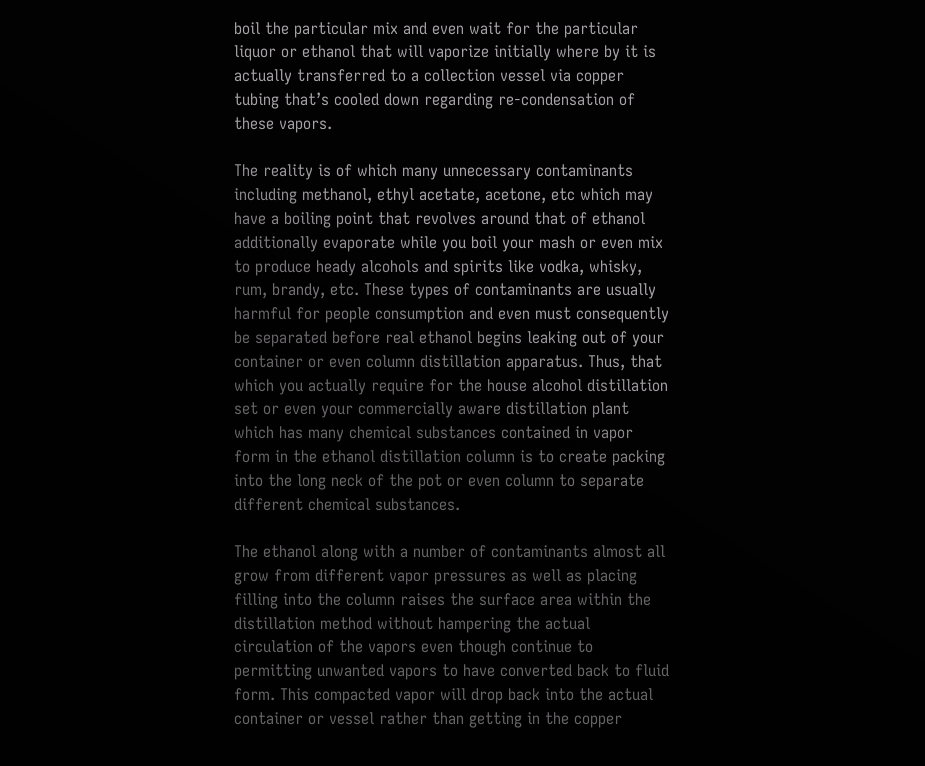boil the particular mix and even wait for the particular liquor or ethanol that will vaporize initially where by it is actually transferred to a collection vessel via copper tubing that’s cooled down regarding re-condensation of these vapors.

The reality is of which many unnecessary contaminants including methanol, ethyl acetate, acetone, etc which may have a boiling point that revolves around that of ethanol additionally evaporate while you boil your mash or even mix to produce heady alcohols and spirits like vodka, whisky, rum, brandy, etc. These types of contaminants are usually harmful for people consumption and even must consequently be separated before real ethanol begins leaking out of your container or even column distillation apparatus. Thus, that which you actually require for the house alcohol distillation set or even your commercially aware distillation plant which has many chemical substances contained in vapor form in the ethanol distillation column is to create packing into the long neck of the pot or even column to separate different chemical substances.

The ethanol along with a number of contaminants almost all grow from different vapor pressures as well as placing filling into the column raises the surface area within the distillation method without hampering the actual circulation of the vapors even though continue to permitting unwanted vapors to have converted back to fluid form. This compacted vapor will drop back into the actual container or vessel rather than getting in the copper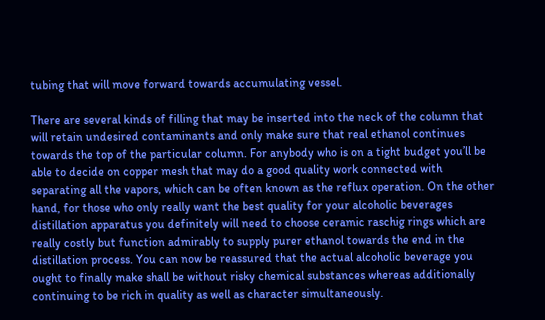tubing that will move forward towards accumulating vessel.

There are several kinds of filling that may be inserted into the neck of the column that will retain undesired contaminants and only make sure that real ethanol continues towards the top of the particular column. For anybody who is on a tight budget you’ll be able to decide on copper mesh that may do a good quality work connected with separating all the vapors, which can be often known as the reflux operation. On the other hand, for those who only really want the best quality for your alcoholic beverages distillation apparatus you definitely will need to choose ceramic raschig rings which are really costly but function admirably to supply purer ethanol towards the end in the distillation process. You can now be reassured that the actual alcoholic beverage you ought to finally make shall be without risky chemical substances whereas additionally continuing to be rich in quality as well as character simultaneously.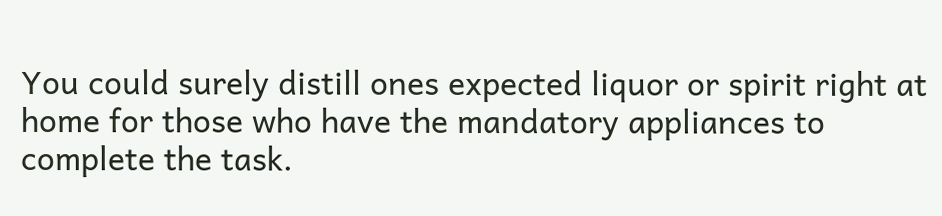You could surely distill ones expected liquor or spirit right at home for those who have the mandatory appliances to complete the task.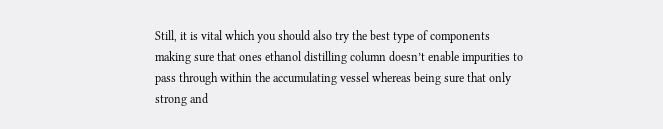Still, it is vital which you should also try the best type of components making sure that ones ethanol distilling column doesn’t enable impurities to pass through within the accumulating vessel whereas being sure that only strong and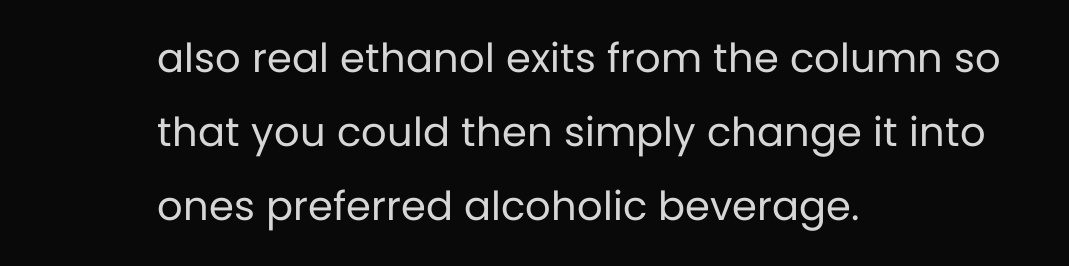also real ethanol exits from the column so that you could then simply change it into ones preferred alcoholic beverage.